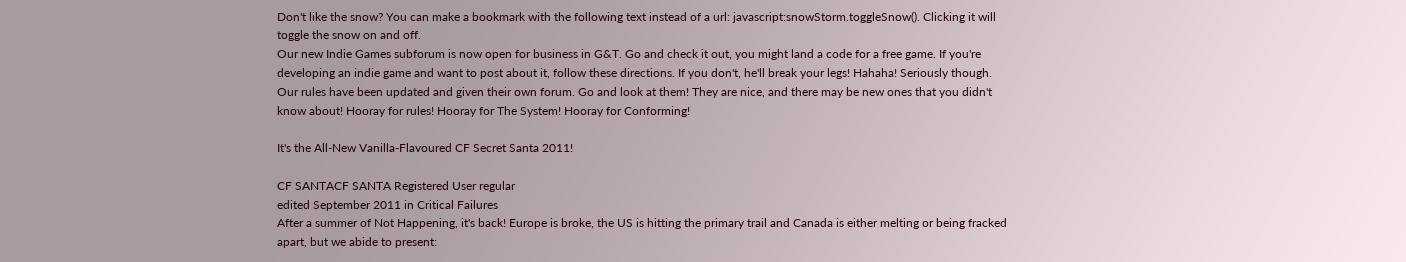Don't like the snow? You can make a bookmark with the following text instead of a url: javascript:snowStorm.toggleSnow(). Clicking it will toggle the snow on and off.
Our new Indie Games subforum is now open for business in G&T. Go and check it out, you might land a code for a free game. If you're developing an indie game and want to post about it, follow these directions. If you don't, he'll break your legs! Hahaha! Seriously though.
Our rules have been updated and given their own forum. Go and look at them! They are nice, and there may be new ones that you didn't know about! Hooray for rules! Hooray for The System! Hooray for Conforming!

It's the All-New Vanilla-Flavoured CF Secret Santa 2011!

CF SANTACF SANTA Registered User regular
edited September 2011 in Critical Failures
After a summer of Not Happening, it's back! Europe is broke, the US is hitting the primary trail and Canada is either melting or being fracked apart, but we abide to present: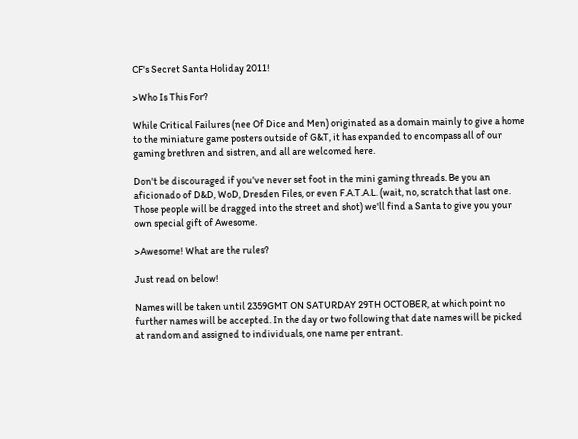CF's Secret Santa Holiday 2011!

>Who Is This For?

While Critical Failures (nee Of Dice and Men) originated as a domain mainly to give a home to the miniature game posters outside of G&T, it has expanded to encompass all of our gaming brethren and sistren, and all are welcomed here.

Don't be discouraged if you've never set foot in the mini gaming threads. Be you an aficionado of D&D, WoD, Dresden Files, or even F.A.T.A.L. (wait, no, scratch that last one. Those people will be dragged into the street and shot) we'll find a Santa to give you your own special gift of Awesome.

>Awesome! What are the rules?

Just read on below!

Names will be taken until 2359GMT ON SATURDAY 29TH OCTOBER, at which point no further names will be accepted. In the day or two following that date names will be picked at random and assigned to individuals, one name per entrant.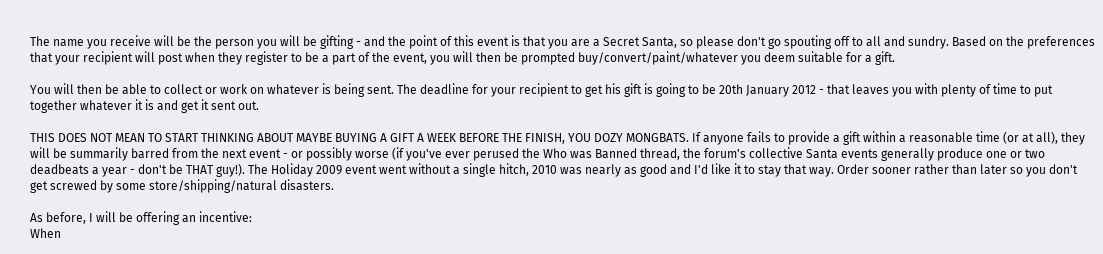The name you receive will be the person you will be gifting - and the point of this event is that you are a Secret Santa, so please don't go spouting off to all and sundry. Based on the preferences that your recipient will post when they register to be a part of the event, you will then be prompted buy/convert/paint/whatever you deem suitable for a gift.

You will then be able to collect or work on whatever is being sent. The deadline for your recipient to get his gift is going to be 20th January 2012 - that leaves you with plenty of time to put together whatever it is and get it sent out.

THIS DOES NOT MEAN TO START THINKING ABOUT MAYBE BUYING A GIFT A WEEK BEFORE THE FINISH, YOU DOZY MONGBATS. If anyone fails to provide a gift within a reasonable time (or at all), they will be summarily barred from the next event - or possibly worse (if you've ever perused the Who was Banned thread, the forum's collective Santa events generally produce one or two deadbeats a year - don't be THAT guy!). The Holiday 2009 event went without a single hitch, 2010 was nearly as good and I'd like it to stay that way. Order sooner rather than later so you don't get screwed by some store/shipping/natural disasters.

As before, I will be offering an incentive:
When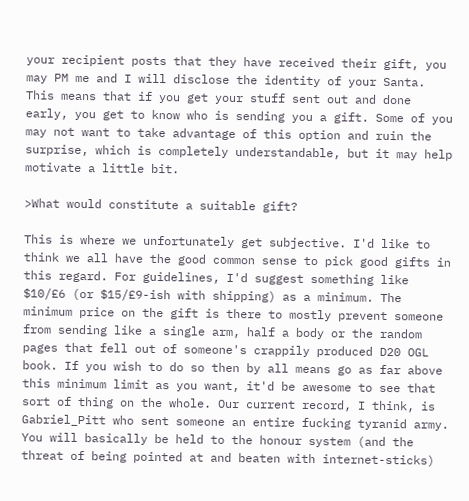your recipient posts that they have received their gift, you may PM me and I will disclose the identity of your Santa. This means that if you get your stuff sent out and done early, you get to know who is sending you a gift. Some of you may not want to take advantage of this option and ruin the surprise, which is completely understandable, but it may help motivate a little bit.

>What would constitute a suitable gift?

This is where we unfortunately get subjective. I'd like to think we all have the good common sense to pick good gifts in this regard. For guidelines, I'd suggest something like $10/£6 (or $15/£9-ish with shipping) as a minimum. The minimum price on the gift is there to mostly prevent someone from sending like a single arm, half a body or the random pages that fell out of someone's crappily produced D20 OGL book. If you wish to do so then by all means go as far above this minimum limit as you want, it'd be awesome to see that sort of thing on the whole. Our current record, I think, is Gabriel_Pitt who sent someone an entire fucking tyranid army. You will basically be held to the honour system (and the threat of being pointed at and beaten with internet-sticks)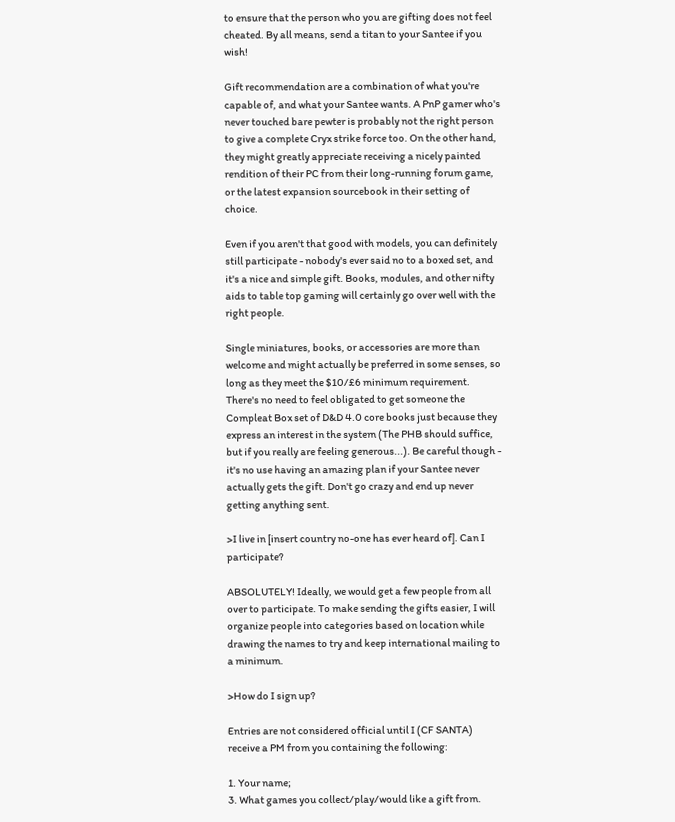to ensure that the person who you are gifting does not feel cheated. By all means, send a titan to your Santee if you wish!

Gift recommendation are a combination of what you're capable of, and what your Santee wants. A PnP gamer who's never touched bare pewter is probably not the right person to give a complete Cryx strike force too. On the other hand, they might greatly appreciate receiving a nicely painted rendition of their PC from their long-running forum game, or the latest expansion sourcebook in their setting of choice.

Even if you aren't that good with models, you can definitely still participate - nobody's ever said no to a boxed set, and it's a nice and simple gift. Books, modules, and other nifty aids to table top gaming will certainly go over well with the right people.

Single miniatures, books, or accessories are more than welcome and might actually be preferred in some senses, so long as they meet the $10/£6 minimum requirement. There's no need to feel obligated to get someone the Compleat Box set of D&D 4.0 core books just because they express an interest in the system (The PHB should suffice, but if you really are feeling generous...). Be careful though - it's no use having an amazing plan if your Santee never actually gets the gift. Don't go crazy and end up never getting anything sent.

>I live in [insert country no-one has ever heard of]. Can I participate?

ABSOLUTELY! Ideally, we would get a few people from all over to participate. To make sending the gifts easier, I will organize people into categories based on location while drawing the names to try and keep international mailing to a minimum.

>How do I sign up?

Entries are not considered official until I (CF SANTA) receive a PM from you containing the following:

1. Your name;
3. What games you collect/play/would like a gift from.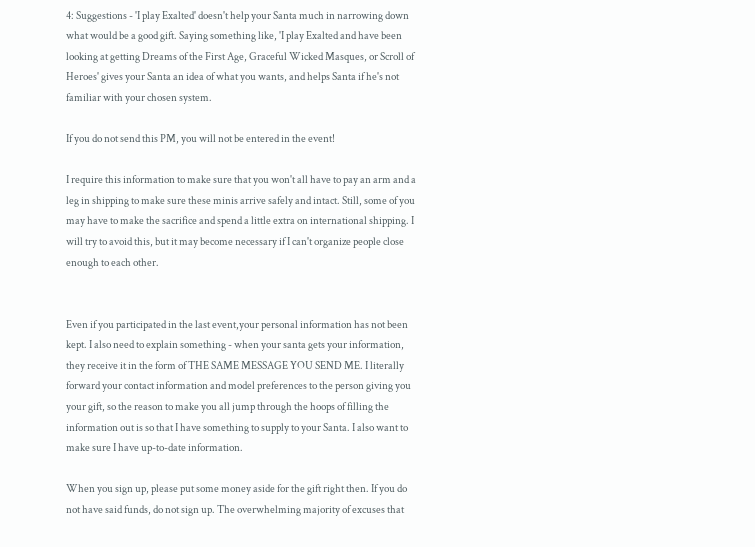4: Suggestions - 'I play Exalted' doesn't help your Santa much in narrowing down what would be a good gift. Saying something like, 'I play Exalted and have been looking at getting Dreams of the First Age, Graceful Wicked Masques, or Scroll of Heroes' gives your Santa an idea of what you wants, and helps Santa if he's not familiar with your chosen system.

If you do not send this PM, you will not be entered in the event!

I require this information to make sure that you won't all have to pay an arm and a leg in shipping to make sure these minis arrive safely and intact. Still, some of you may have to make the sacrifice and spend a little extra on international shipping. I will try to avoid this, but it may become necessary if I can't organize people close enough to each other.


Even if you participated in the last event,your personal information has not been kept. I also need to explain something - when your santa gets your information, they receive it in the form of THE SAME MESSAGE YOU SEND ME. I literally forward your contact information and model preferences to the person giving you your gift, so the reason to make you all jump through the hoops of filling the information out is so that I have something to supply to your Santa. I also want to make sure I have up-to-date information.

When you sign up, please put some money aside for the gift right then. If you do not have said funds, do not sign up. The overwhelming majority of excuses that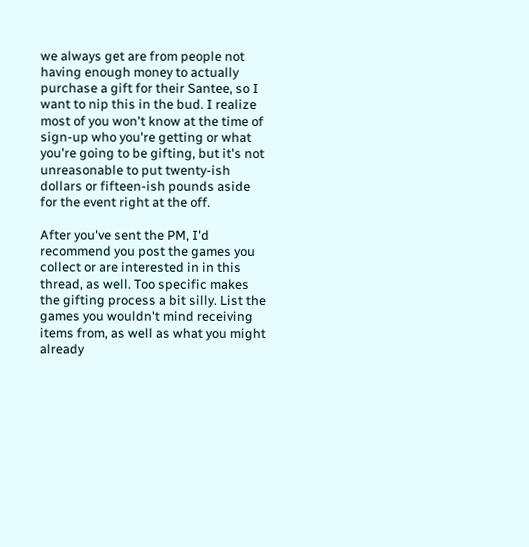we always get are from people not having enough money to actually purchase a gift for their Santee, so I want to nip this in the bud. I realize most of you won't know at the time of sign-up who you're getting or what you're going to be gifting, but it's not unreasonable to put twenty-ish dollars or fifteen-ish pounds aside for the event right at the off.

After you've sent the PM, I'd recommend you post the games you collect or are interested in in this thread, as well. Too specific makes the gifting process a bit silly. List the games you wouldn't mind receiving items from, as well as what you might already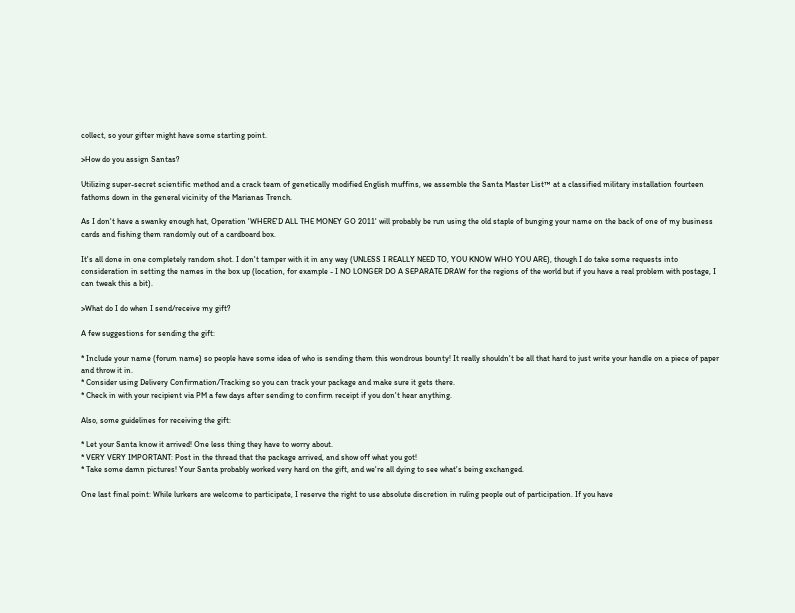collect, so your gifter might have some starting point.

>How do you assign Santas?

Utilizing super-secret scientific method and a crack team of genetically modified English muffins, we assemble the Santa Master List™ at a classified military installation fourteen fathoms down in the general vicinity of the Marianas Trench.

As I don't have a swanky enough hat, Operation 'WHERE'D ALL THE MONEY GO 2011' will probably be run using the old staple of bunging your name on the back of one of my business cards and fishing them randomly out of a cardboard box.

It's all done in one completely random shot. I don't tamper with it in any way (UNLESS I REALLY NEED TO, YOU KNOW WHO YOU ARE), though I do take some requests into consideration in setting the names in the box up (location, for example - I NO LONGER DO A SEPARATE DRAW for the regions of the world but if you have a real problem with postage, I can tweak this a bit).

>What do I do when I send/receive my gift?

A few suggestions for sending the gift:

* Include your name (forum name) so people have some idea of who is sending them this wondrous bounty! It really shouldn't be all that hard to just write your handle on a piece of paper and throw it in.
* Consider using Delivery Confirmation/Tracking so you can track your package and make sure it gets there.
* Check in with your recipient via PM a few days after sending to confirm receipt if you don't hear anything.

Also, some guidelines for receiving the gift:

* Let your Santa know it arrived! One less thing they have to worry about.
* VERY VERY IMPORTANT: Post in the thread that the package arrived, and show off what you got!
* Take some damn pictures! Your Santa probably worked very hard on the gift, and we're all dying to see what's being exchanged.

One last final point: While lurkers are welcome to participate, I reserve the right to use absolute discretion in ruling people out of participation. If you have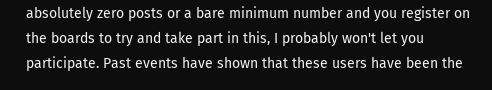absolutely zero posts or a bare minimum number and you register on the boards to try and take part in this, I probably won't let you participate. Past events have shown that these users have been the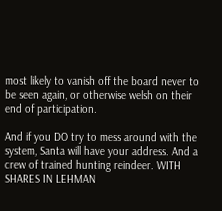most likely to vanish off the board never to be seen again, or otherwise welsh on their end of participation.

And if you DO try to mess around with the system, Santa will have your address. And a crew of trained hunting reindeer. WITH SHARES IN LEHMAN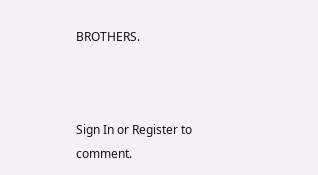BROTHERS.



Sign In or Register to comment.